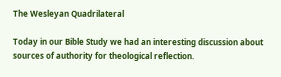The Wesleyan Quadrilateral

Today in our Bible Study we had an interesting discussion about sources of authority for theological reflection.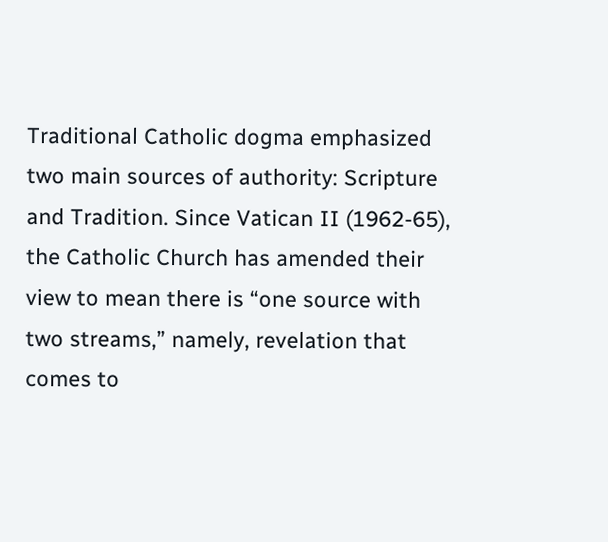Traditional Catholic dogma emphasized two main sources of authority: Scripture and Tradition. Since Vatican II (1962-65), the Catholic Church has amended their view to mean there is “one source with two streams,” namely, revelation that comes to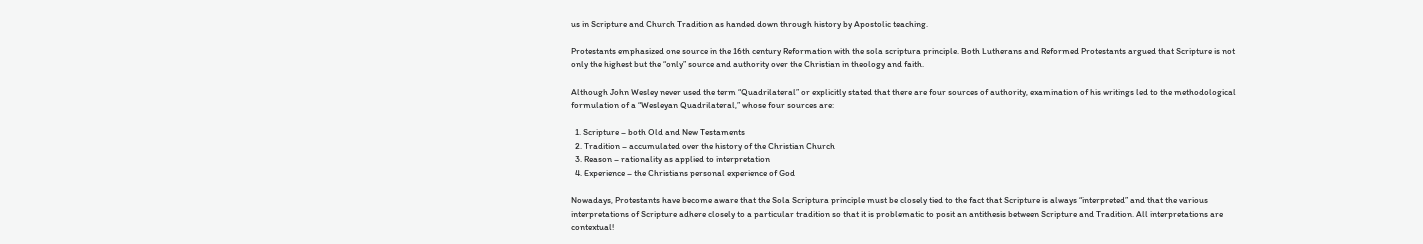us in Scripture and Church Tradition as handed down through history by Apostolic teaching.

Protestants emphasized one source in the 16th century Reformation with the sola scriptura principle. Both Lutherans and Reformed Protestants argued that Scripture is not only the highest but the “only” source and authority over the Christian in theology and faith.

Although John Wesley never used the term “Quadrilateral” or explicitly stated that there are four sources of authority, examination of his writings led to the methodological formulation of a “Wesleyan Quadrilateral,” whose four sources are:

  1. Scripture – both Old and New Testaments
  2. Tradition – accumulated over the history of the Christian Church
  3. Reason – rationality as applied to interpretation
  4. Experience – the Christians personal experience of God

Nowadays, Protestants have become aware that the Sola Scriptura principle must be closely tied to the fact that Scripture is always “interpreted” and that the various interpretations of Scripture adhere closely to a particular tradition so that it is problematic to posit an antithesis between Scripture and Tradition. All interpretations are contextual!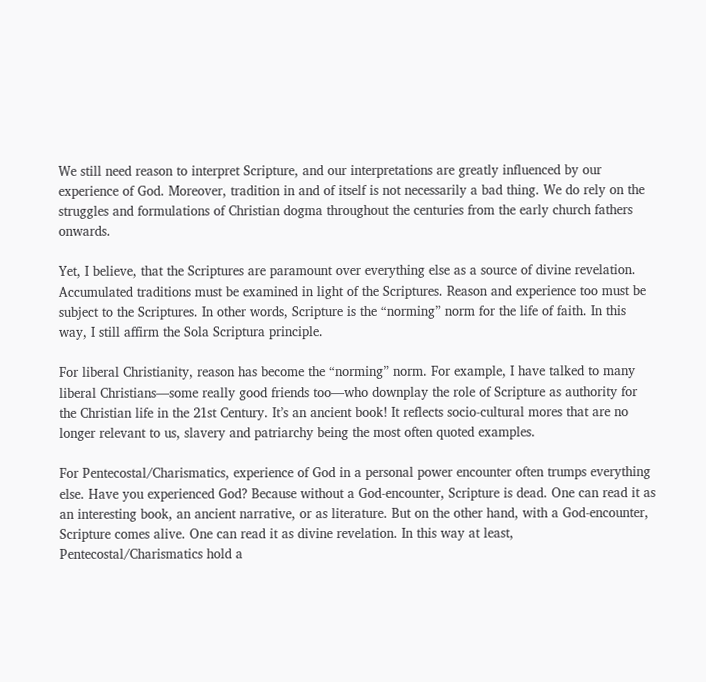We still need reason to interpret Scripture, and our interpretations are greatly influenced by our experience of God. Moreover, tradition in and of itself is not necessarily a bad thing. We do rely on the struggles and formulations of Christian dogma throughout the centuries from the early church fathers onwards.

Yet, I believe, that the Scriptures are paramount over everything else as a source of divine revelation. Accumulated traditions must be examined in light of the Scriptures. Reason and experience too must be subject to the Scriptures. In other words, Scripture is the “norming” norm for the life of faith. In this way, I still affirm the Sola Scriptura principle.

For liberal Christianity, reason has become the “norming” norm. For example, I have talked to many liberal Christians—some really good friends too—who downplay the role of Scripture as authority for the Christian life in the 21st Century. It’s an ancient book! It reflects socio-cultural mores that are no longer relevant to us, slavery and patriarchy being the most often quoted examples.

For Pentecostal/Charismatics, experience of God in a personal power encounter often trumps everything else. Have you experienced God? Because without a God-encounter, Scripture is dead. One can read it as an interesting book, an ancient narrative, or as literature. But on the other hand, with a God-encounter, Scripture comes alive. One can read it as divine revelation. In this way at least, Pentecostal/Charismatics hold a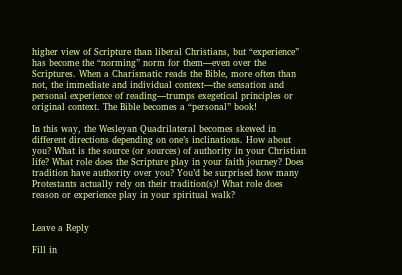higher view of Scripture than liberal Christians, but “experience” has become the “norming” norm for them—even over the Scriptures. When a Charismatic reads the Bible, more often than not, the immediate and individual context—the sensation and personal experience of reading—trumps exegetical principles or original context. The Bible becomes a “personal” book!

In this way, the Wesleyan Quadrilateral becomes skewed in different directions depending on one’s inclinations. How about you? What is the source (or sources) of authority in your Christian life? What role does the Scripture play in your faith journey? Does tradition have authority over you? You’d be surprised how many Protestants actually rely on their tradition(s)! What role does reason or experience play in your spiritual walk?


Leave a Reply

Fill in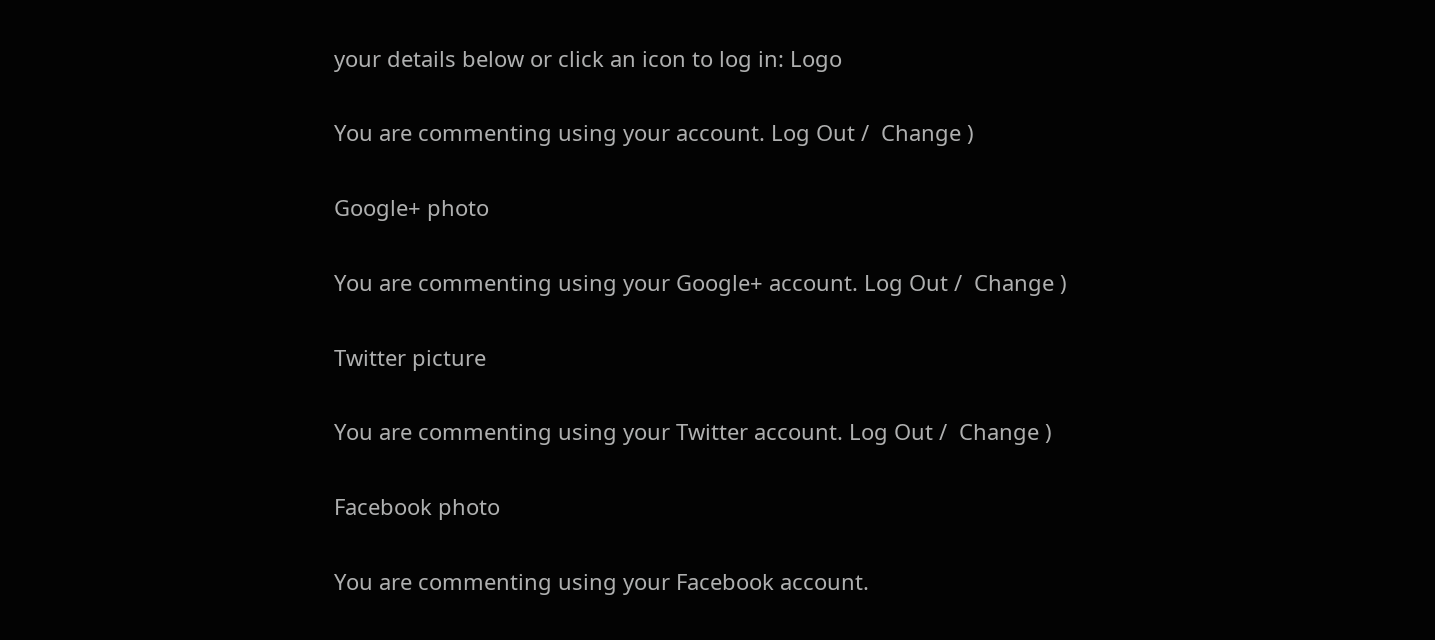your details below or click an icon to log in: Logo

You are commenting using your account. Log Out /  Change )

Google+ photo

You are commenting using your Google+ account. Log Out /  Change )

Twitter picture

You are commenting using your Twitter account. Log Out /  Change )

Facebook photo

You are commenting using your Facebook account.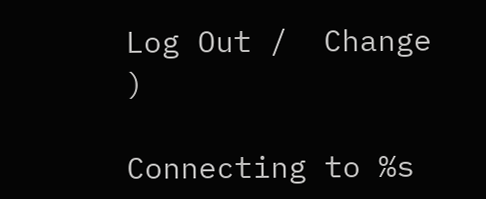Log Out /  Change )

Connecting to %s